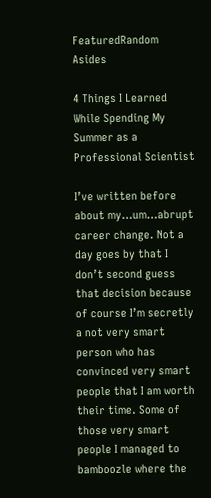FeaturedRandom Asides

4 Things I Learned While Spending My Summer as a Professional Scientist

I’ve written before about my…um…abrupt career change. Not a day goes by that I don’t second guess that decision because of course I’m secretly a not very smart person who has convinced very smart people that I am worth their time. Some of those very smart people I managed to bamboozle where the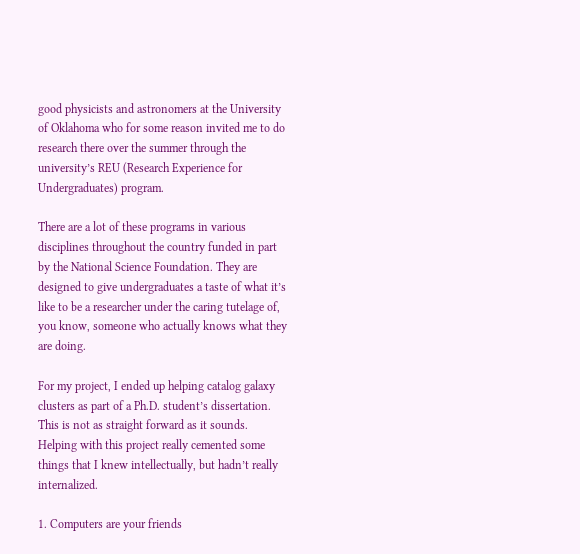good physicists and astronomers at the University of Oklahoma who for some reason invited me to do research there over the summer through the university’s REU (Research Experience for Undergraduates) program.

There are a lot of these programs in various disciplines throughout the country funded in part by the National Science Foundation. They are designed to give undergraduates a taste of what it’s like to be a researcher under the caring tutelage of, you know, someone who actually knows what they are doing.

For my project, I ended up helping catalog galaxy clusters as part of a Ph.D. student’s dissertation. This is not as straight forward as it sounds. Helping with this project really cemented some things that I knew intellectually, but hadn’t really internalized.

1. Computers are your friends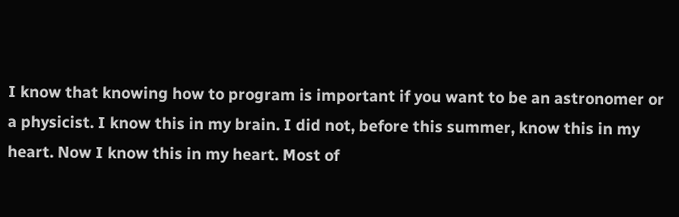I know that knowing how to program is important if you want to be an astronomer or a physicist. I know this in my brain. I did not, before this summer, know this in my heart. Now I know this in my heart. Most of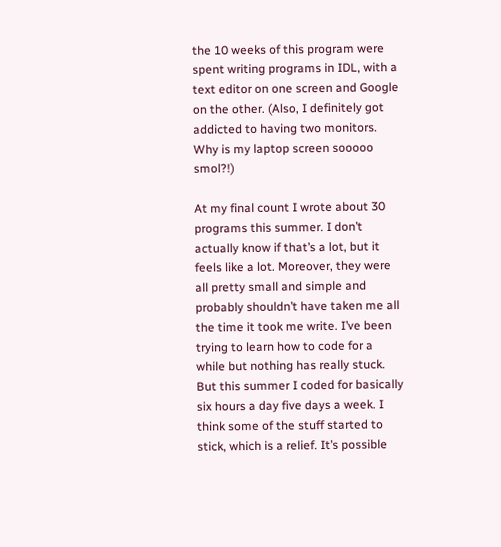the 10 weeks of this program were spent writing programs in IDL, with a text editor on one screen and Google on the other. (Also, I definitely got addicted to having two monitors. Why is my laptop screen sooooo smol?!)

At my final count I wrote about 30 programs this summer. I don’t actually know if that’s a lot, but it feels like a lot. Moreover, they were all pretty small and simple and probably shouldn’t have taken me all the time it took me write. I’ve been trying to learn how to code for a while but nothing has really stuck. But this summer I coded for basically six hours a day five days a week. I think some of the stuff started to stick, which is a relief. It’s possible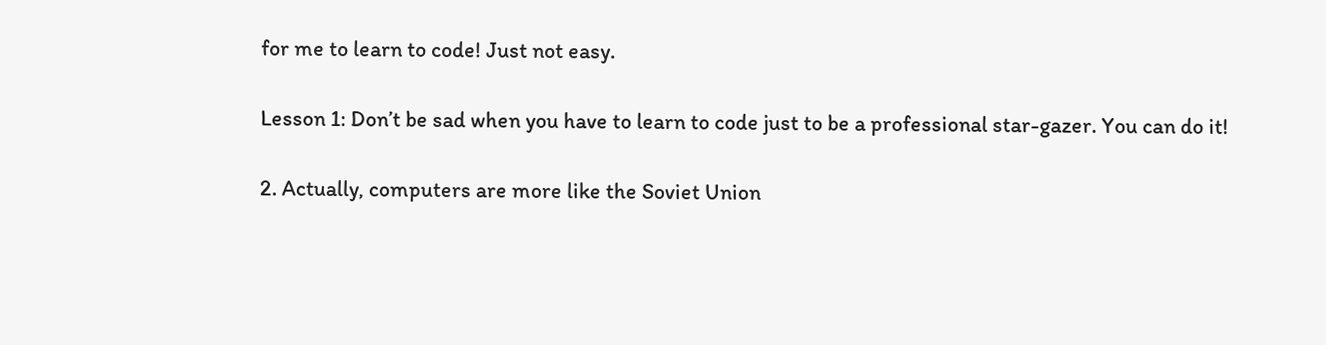for me to learn to code! Just not easy.

Lesson 1: Don’t be sad when you have to learn to code just to be a professional star-gazer. You can do it!

2. Actually, computers are more like the Soviet Union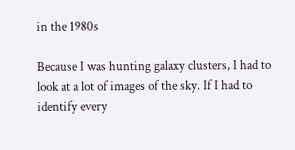in the 1980s

Because I was hunting galaxy clusters, I had to look at a lot of images of the sky. If I had to identify every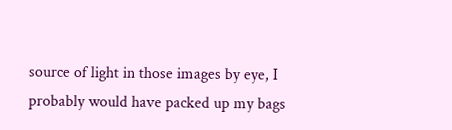source of light in those images by eye, I probably would have packed up my bags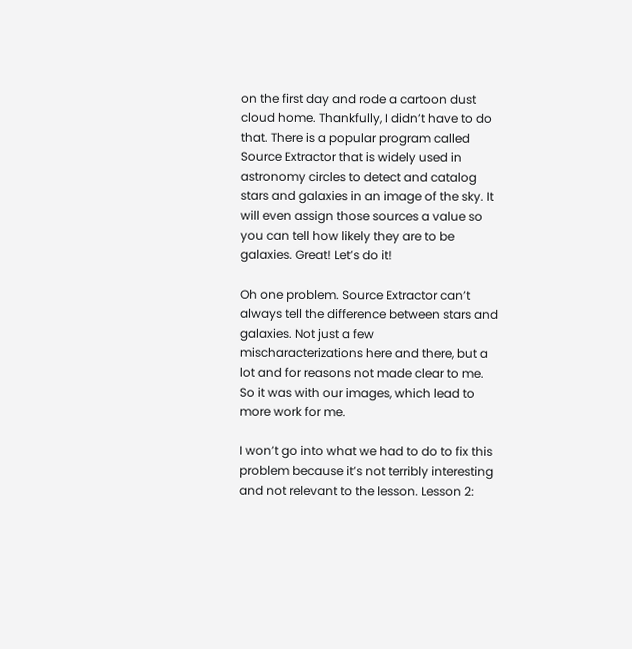on the first day and rode a cartoon dust cloud home. Thankfully, I didn’t have to do that. There is a popular program called Source Extractor that is widely used in astronomy circles to detect and catalog stars and galaxies in an image of the sky. It will even assign those sources a value so you can tell how likely they are to be galaxies. Great! Let’s do it!

Oh one problem. Source Extractor can’t always tell the difference between stars and galaxies. Not just a few mischaracterizations here and there, but a lot and for reasons not made clear to me. So it was with our images, which lead to more work for me.

I won’t go into what we had to do to fix this problem because it’s not terribly interesting and not relevant to the lesson. Lesson 2: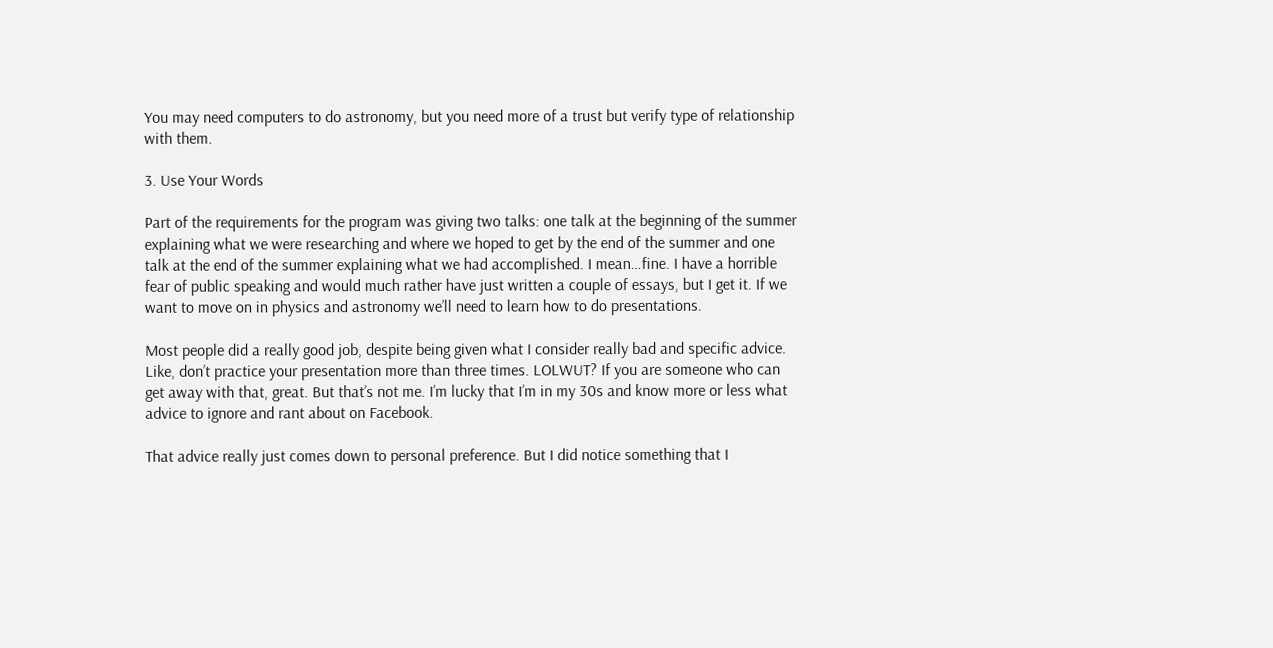You may need computers to do astronomy, but you need more of a trust but verify type of relationship with them.

3. Use Your Words

Part of the requirements for the program was giving two talks: one talk at the beginning of the summer explaining what we were researching and where we hoped to get by the end of the summer and one talk at the end of the summer explaining what we had accomplished. I mean…fine. I have a horrible fear of public speaking and would much rather have just written a couple of essays, but I get it. If we want to move on in physics and astronomy we’ll need to learn how to do presentations.

Most people did a really good job, despite being given what I consider really bad and specific advice. Like, don’t practice your presentation more than three times. LOLWUT? If you are someone who can get away with that, great. But that’s not me. I’m lucky that I’m in my 30s and know more or less what advice to ignore and rant about on Facebook.

That advice really just comes down to personal preference. But I did notice something that I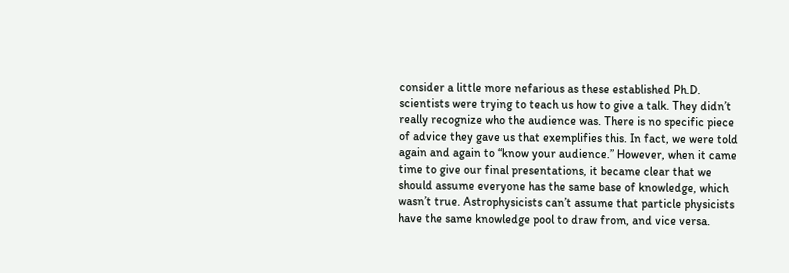consider a little more nefarious as these established Ph.D. scientists were trying to teach us how to give a talk. They didn’t really recognize who the audience was. There is no specific piece of advice they gave us that exemplifies this. In fact, we were told again and again to “know your audience.” However, when it came time to give our final presentations, it became clear that we should assume everyone has the same base of knowledge, which wasn’t true. Astrophysicists can’t assume that particle physicists have the same knowledge pool to draw from, and vice versa.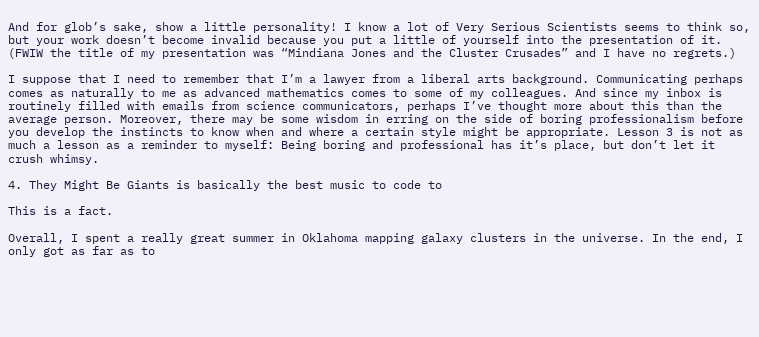And for glob’s sake, show a little personality! I know a lot of Very Serious Scientists seems to think so, but your work doesn’t become invalid because you put a little of yourself into the presentation of it. (FWIW the title of my presentation was “Mindiana Jones and the Cluster Crusades” and I have no regrets.)

I suppose that I need to remember that I’m a lawyer from a liberal arts background. Communicating perhaps comes as naturally to me as advanced mathematics comes to some of my colleagues. And since my inbox is routinely filled with emails from science communicators, perhaps I’ve thought more about this than the average person. Moreover, there may be some wisdom in erring on the side of boring professionalism before you develop the instincts to know when and where a certain style might be appropriate. Lesson 3 is not as much a lesson as a reminder to myself: Being boring and professional has it’s place, but don’t let it crush whimsy.

4. They Might Be Giants is basically the best music to code to

This is a fact.

Overall, I spent a really great summer in Oklahoma mapping galaxy clusters in the universe. In the end, I only got as far as to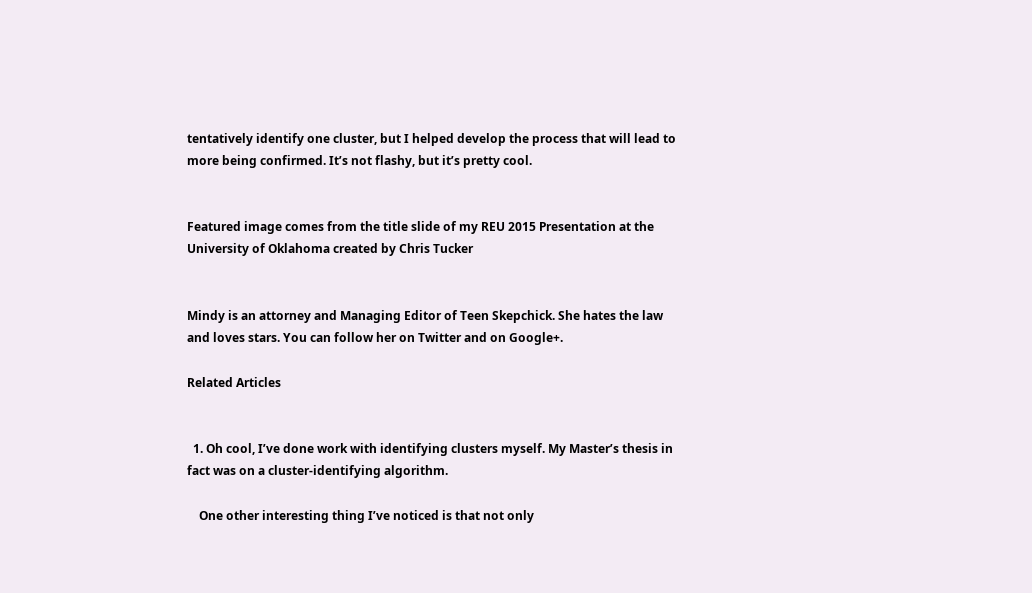tentatively identify one cluster, but I helped develop the process that will lead to more being confirmed. It’s not flashy, but it’s pretty cool.


Featured image comes from the title slide of my REU 2015 Presentation at the University of Oklahoma created by Chris Tucker


Mindy is an attorney and Managing Editor of Teen Skepchick. She hates the law and loves stars. You can follow her on Twitter and on Google+.

Related Articles


  1. Oh cool, I’ve done work with identifying clusters myself. My Master’s thesis in fact was on a cluster-identifying algorithm.

    One other interesting thing I’ve noticed is that not only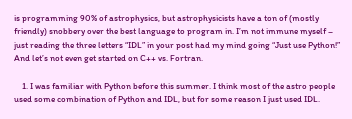is programming 90% of astrophysics, but astrophysicists have a ton of (mostly friendly) snobbery over the best language to program in. I’m not immune myself – just reading the three letters “IDL” in your post had my mind going “Just use Python!” And let’s not even get started on C++ vs. Fortran.

    1. I was familiar with Python before this summer. I think most of the astro people used some combination of Python and IDL, but for some reason I just used IDL.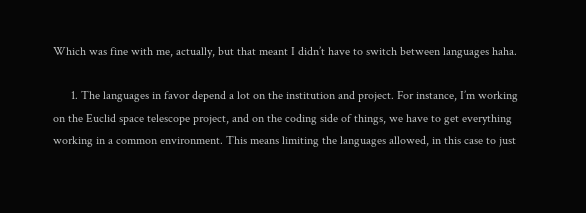Which was fine with me, actually, but that meant I didn’t have to switch between languages haha.

      1. The languages in favor depend a lot on the institution and project. For instance, I’m working on the Euclid space telescope project, and on the coding side of things, we have to get everything working in a common environment. This means limiting the languages allowed, in this case to just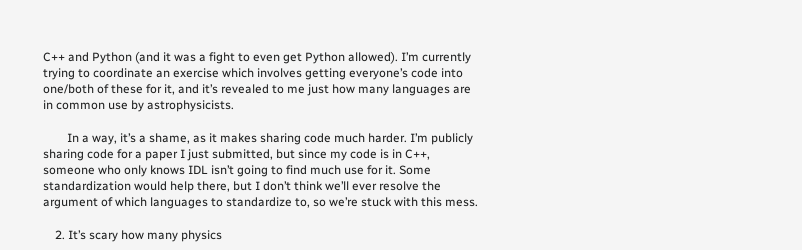C++ and Python (and it was a fight to even get Python allowed). I’m currently trying to coordinate an exercise which involves getting everyone’s code into one/both of these for it, and it’s revealed to me just how many languages are in common use by astrophysicists.

        In a way, it’s a shame, as it makes sharing code much harder. I’m publicly sharing code for a paper I just submitted, but since my code is in C++, someone who only knows IDL isn’t going to find much use for it. Some standardization would help there, but I don’t think we’ll ever resolve the argument of which languages to standardize to, so we’re stuck with this mess.

    2. It’s scary how many physics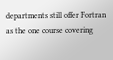departments still offer Fortran as the one course covering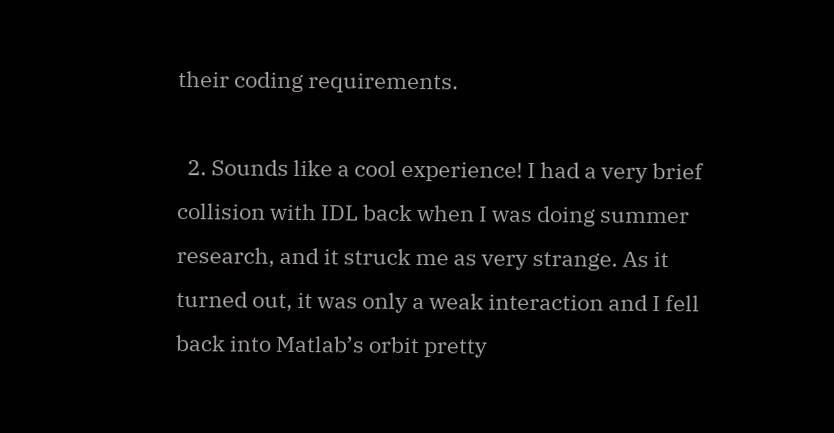their coding requirements.

  2. Sounds like a cool experience! I had a very brief collision with IDL back when I was doing summer research, and it struck me as very strange. As it turned out, it was only a weak interaction and I fell back into Matlab’s orbit pretty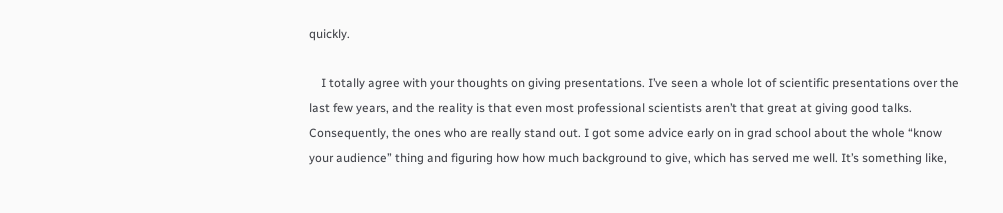quickly.

    I totally agree with your thoughts on giving presentations. I’ve seen a whole lot of scientific presentations over the last few years, and the reality is that even most professional scientists aren’t that great at giving good talks. Consequently, the ones who are really stand out. I got some advice early on in grad school about the whole “know your audience” thing and figuring how how much background to give, which has served me well. It’s something like,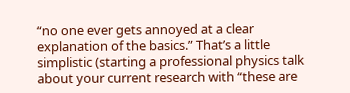“no one ever gets annoyed at a clear explanation of the basics.” That’s a little simplistic (starting a professional physics talk about your current research with “these are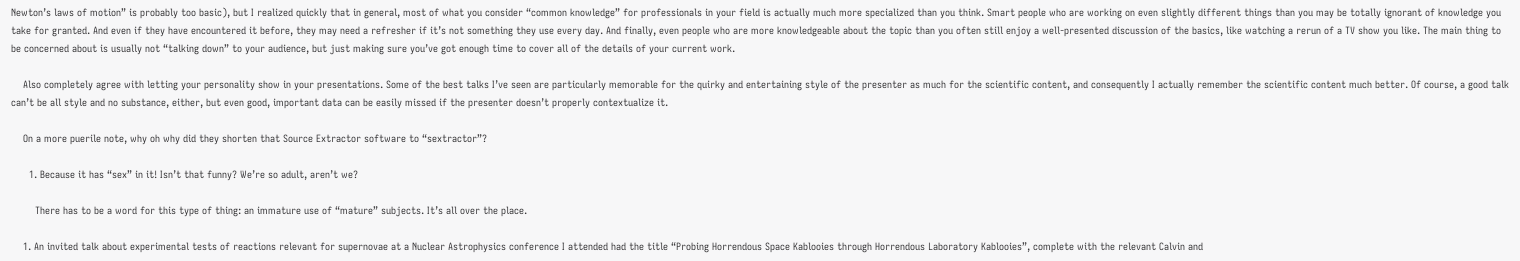Newton’s laws of motion” is probably too basic), but I realized quickly that in general, most of what you consider “common knowledge” for professionals in your field is actually much more specialized than you think. Smart people who are working on even slightly different things than you may be totally ignorant of knowledge you take for granted. And even if they have encountered it before, they may need a refresher if it’s not something they use every day. And finally, even people who are more knowledgeable about the topic than you often still enjoy a well-presented discussion of the basics, like watching a rerun of a TV show you like. The main thing to be concerned about is usually not “talking down” to your audience, but just making sure you’ve got enough time to cover all of the details of your current work.

    Also completely agree with letting your personality show in your presentations. Some of the best talks I’ve seen are particularly memorable for the quirky and entertaining style of the presenter as much for the scientific content, and consequently I actually remember the scientific content much better. Of course, a good talk can’t be all style and no substance, either, but even good, important data can be easily missed if the presenter doesn’t properly contextualize it.

    On a more puerile note, why oh why did they shorten that Source Extractor software to “sextractor”?

      1. Because it has “sex” in it! Isn’t that funny? We’re so adult, aren’t we?

        There has to be a word for this type of thing: an immature use of “mature” subjects. It’s all over the place.

    1. An invited talk about experimental tests of reactions relevant for supernovae at a Nuclear Astrophysics conference I attended had the title “Probing Horrendous Space Kablooies through Horrendous Laboratory Kablooies”, complete with the relevant Calvin and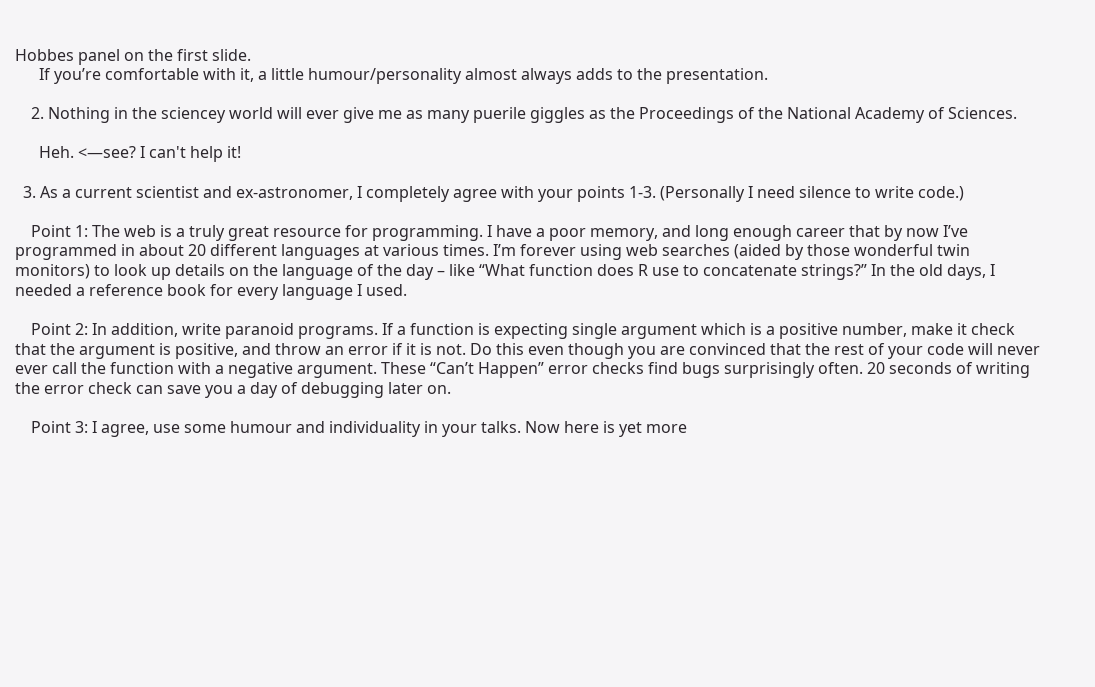Hobbes panel on the first slide.
      If you’re comfortable with it, a little humour/personality almost always adds to the presentation.

    2. Nothing in the sciencey world will ever give me as many puerile giggles as the Proceedings of the National Academy of Sciences.

      Heh. <—see? I can't help it!

  3. As a current scientist and ex-astronomer, I completely agree with your points 1-3. (Personally I need silence to write code.)

    Point 1: The web is a truly great resource for programming. I have a poor memory, and long enough career that by now I’ve programmed in about 20 different languages at various times. I’m forever using web searches (aided by those wonderful twin monitors) to look up details on the language of the day – like “What function does R use to concatenate strings?” In the old days, I needed a reference book for every language I used.

    Point 2: In addition, write paranoid programs. If a function is expecting single argument which is a positive number, make it check that the argument is positive, and throw an error if it is not. Do this even though you are convinced that the rest of your code will never ever call the function with a negative argument. These “Can’t Happen” error checks find bugs surprisingly often. 20 seconds of writing the error check can save you a day of debugging later on.

    Point 3: I agree, use some humour and individuality in your talks. Now here is yet more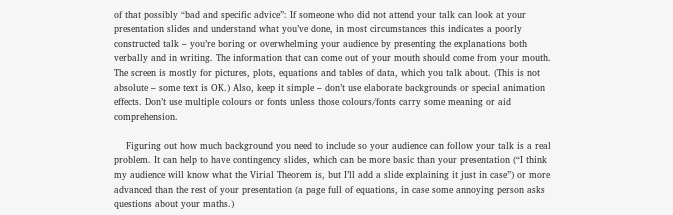of that possibly “bad and specific advice”: If someone who did not attend your talk can look at your presentation slides and understand what you’ve done, in most circumstances this indicates a poorly constructed talk – you’re boring or overwhelming your audience by presenting the explanations both verbally and in writing. The information that can come out of your mouth should come from your mouth. The screen is mostly for pictures, plots, equations and tables of data, which you talk about. (This is not absolute – some text is OK.) Also, keep it simple – don’t use elaborate backgrounds or special animation effects. Don’t use multiple colours or fonts unless those colours/fonts carry some meaning or aid comprehension.

    Figuring out how much background you need to include so your audience can follow your talk is a real problem. It can help to have contingency slides, which can be more basic than your presentation (“I think my audience will know what the Virial Theorem is, but I’ll add a slide explaining it just in case”) or more advanced than the rest of your presentation (a page full of equations, in case some annoying person asks questions about your maths.)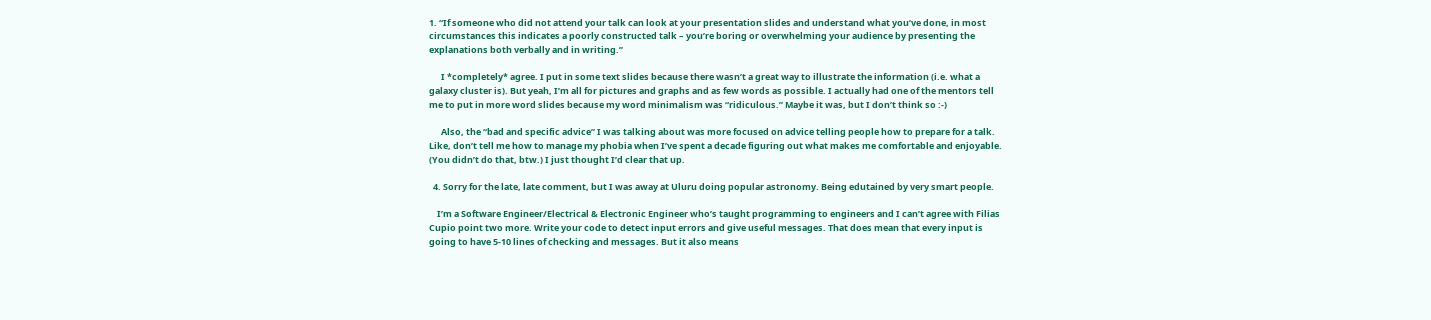1. “If someone who did not attend your talk can look at your presentation slides and understand what you’ve done, in most circumstances this indicates a poorly constructed talk – you’re boring or overwhelming your audience by presenting the explanations both verbally and in writing.”

      I *completely* agree. I put in some text slides because there wasn’t a great way to illustrate the information (i.e. what a galaxy cluster is). But yeah, I’m all for pictures and graphs and as few words as possible. I actually had one of the mentors tell me to put in more word slides because my word minimalism was “ridiculous.” Maybe it was, but I don’t think so :-)

      Also, the “bad and specific advice” I was talking about was more focused on advice telling people how to prepare for a talk. Like, don’t tell me how to manage my phobia when I’ve spent a decade figuring out what makes me comfortable and enjoyable. (You didn’t do that, btw.) I just thought I’d clear that up.

  4. Sorry for the late, late comment, but I was away at Uluru doing popular astronomy. Being edutained by very smart people.

    I’m a Software Engineer/Electrical & Electronic Engineer who’s taught programming to engineers and I can’t agree with Filias Cupio point two more. Write your code to detect input errors and give useful messages. That does mean that every input is going to have 5-10 lines of checking and messages. But it also means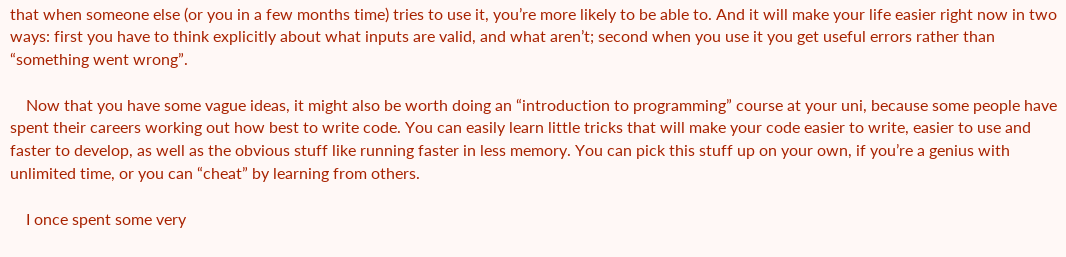that when someone else (or you in a few months time) tries to use it, you’re more likely to be able to. And it will make your life easier right now in two ways: first you have to think explicitly about what inputs are valid, and what aren’t; second when you use it you get useful errors rather than “something went wrong”.

    Now that you have some vague ideas, it might also be worth doing an “introduction to programming” course at your uni, because some people have spent their careers working out how best to write code. You can easily learn little tricks that will make your code easier to write, easier to use and faster to develop, as well as the obvious stuff like running faster in less memory. You can pick this stuff up on your own, if you’re a genius with unlimited time, or you can “cheat” by learning from others.

    I once spent some very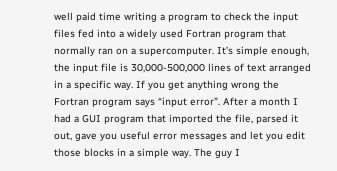well paid time writing a program to check the input files fed into a widely used Fortran program that normally ran on a supercomputer. It’s simple enough, the input file is 30,000-500,000 lines of text arranged in a specific way. If you get anything wrong the Fortran program says “input error”. After a month I had a GUI program that imported the file, parsed it out, gave you useful error messages and let you edit those blocks in a simple way. The guy I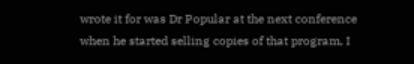wrote it for was Dr Popular at the next conference when he started selling copies of that program, I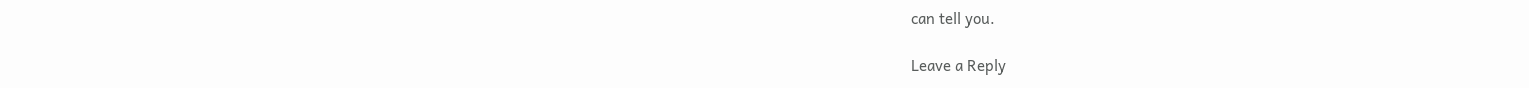can tell you.

Leave a Reply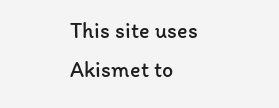This site uses Akismet to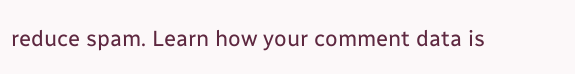reduce spam. Learn how your comment data is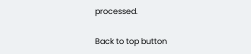processed.

Back to top button